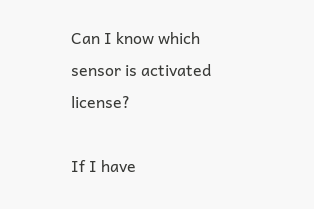Can I know which sensor is activated license?

If I have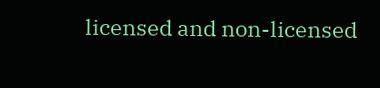licensed and non-licensed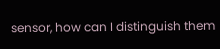sensor, how can I distinguish them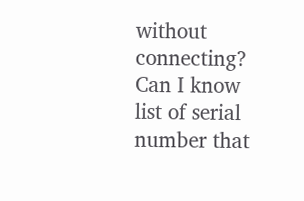without connecting?
Can I know list of serial number that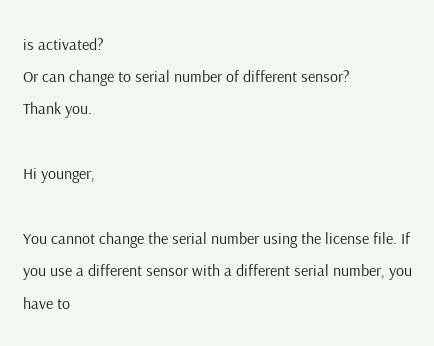is activated?
Or can change to serial number of different sensor?
Thank you.

Hi younger,

You cannot change the serial number using the license file. If you use a different sensor with a different serial number, you have to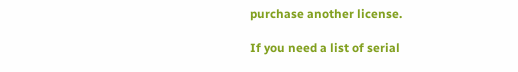purchase another license.

If you need a list of serial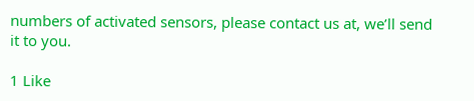numbers of activated sensors, please contact us at, we’ll send it to you.

1 Like